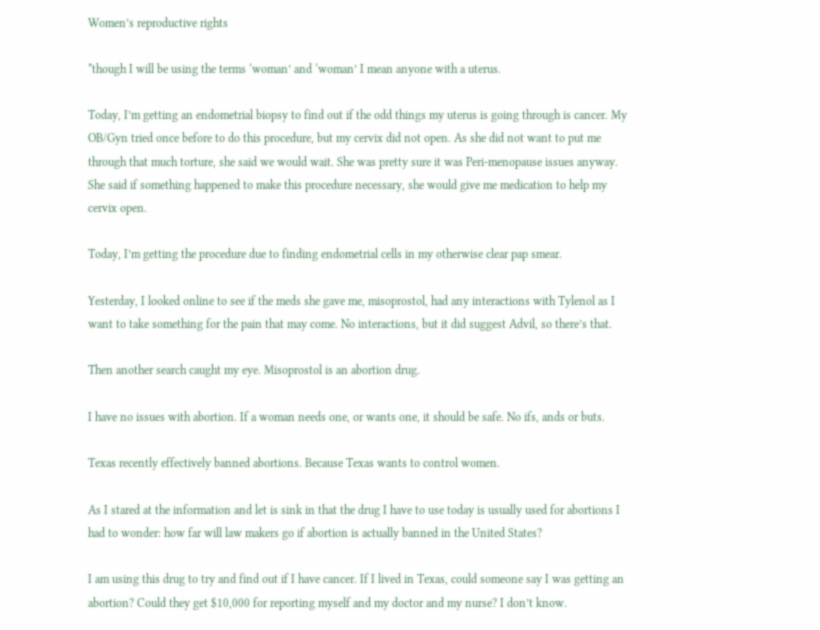Women’s reproductive rights

*though I will be using the terms ‘woman’ and ‘woman’ I mean anyone with a uterus.

Today, I’m getting an endometrial biopsy to find out if the odd things my uterus is going through is cancer. My OB/Gyn tried once before to do this procedure, but my cervix did not open. As she did not want to put me through that much torture, she said we would wait. She was pretty sure it was Peri-menopause issues anyway. She said if something happened to make this procedure necessary, she would give me medication to help my cervix open.

Today, I’m getting the procedure due to finding endometrial cells in my otherwise clear pap smear.

Yesterday, I looked online to see if the meds she gave me, misoprostol, had any interactions with Tylenol as I want to take something for the pain that may come. No interactions, but it did suggest Advil, so there’s that.

Then another search caught my eye. Misoprostol is an abortion drug.

I have no issues with abortion. If a woman needs one, or wants one, it should be safe. No ifs, ands or buts.

Texas recently effectively banned abortions. Because Texas wants to control women.

As I stared at the information and let is sink in that the drug I have to use today is usually used for abortions I had to wonder: how far will law makers go if abortion is actually banned in the United States?

I am using this drug to try and find out if I have cancer. If I lived in Texas, could someone say I was getting an abortion? Could they get $10,000 for reporting myself and my doctor and my nurse? I don’t know.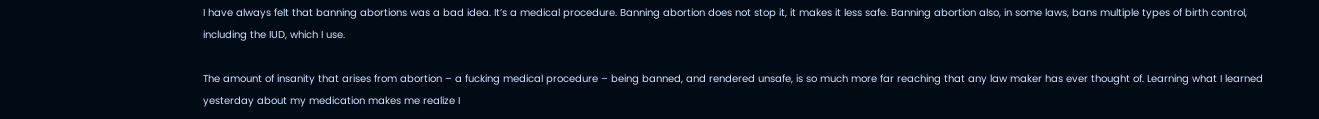I have always felt that banning abortions was a bad idea. It’s a medical procedure. Banning abortion does not stop it, it makes it less safe. Banning abortion also, in some laws, bans multiple types of birth control, including the IUD, which I use.

The amount of insanity that arises from abortion – a fucking medical procedure – being banned, and rendered unsafe, is so much more far reaching that any law maker has ever thought of. Learning what I learned yesterday about my medication makes me realize I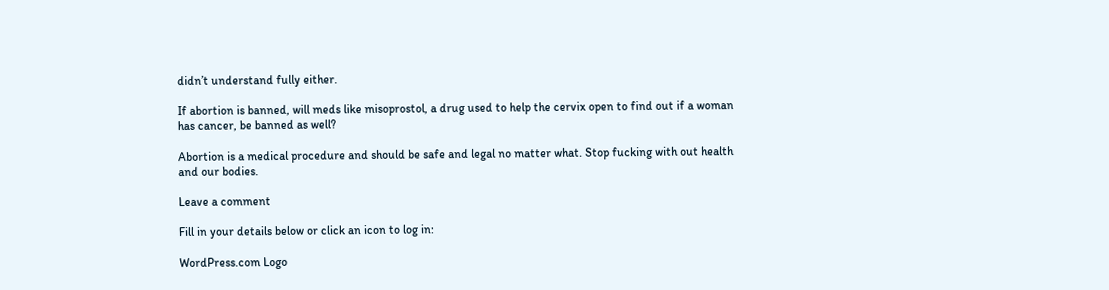didn’t understand fully either.

If abortion is banned, will meds like misoprostol, a drug used to help the cervix open to find out if a woman has cancer, be banned as well?

Abortion is a medical procedure and should be safe and legal no matter what. Stop fucking with out health and our bodies.

Leave a comment

Fill in your details below or click an icon to log in:

WordPress.com Logo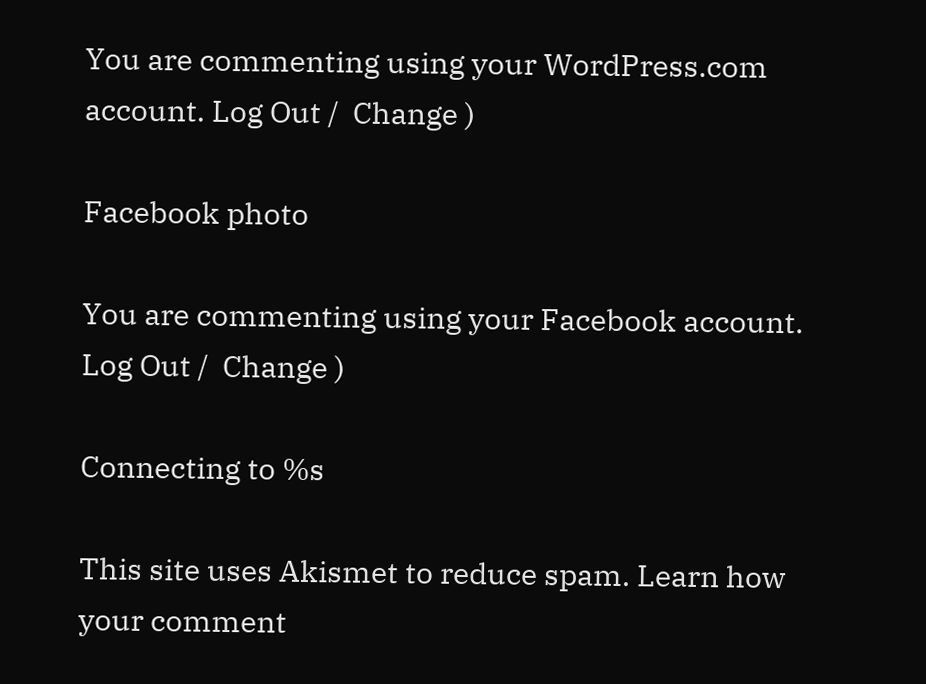You are commenting using your WordPress.com account. Log Out /  Change )

Facebook photo

You are commenting using your Facebook account. Log Out /  Change )

Connecting to %s

This site uses Akismet to reduce spam. Learn how your comment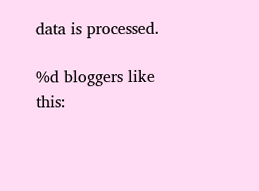data is processed.

%d bloggers like this: